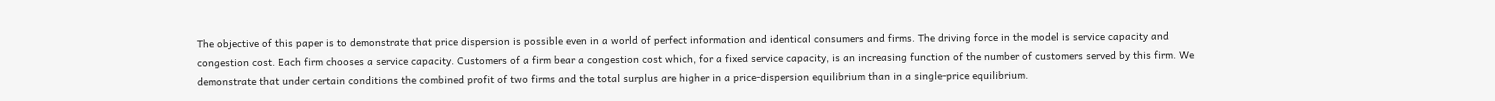The objective of this paper is to demonstrate that price dispersion is possible even in a world of perfect information and identical consumers and firms. The driving force in the model is service capacity and congestion cost. Each firm chooses a service capacity. Customers of a firm bear a congestion cost which, for a fixed service capacity, is an increasing function of the number of customers served by this firm. We demonstrate that under certain conditions the combined profit of two firms and the total surplus are higher in a price-dispersion equilibrium than in a single-price equilibrium.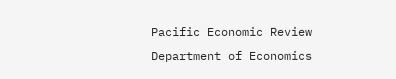Pacific Economic Review
Department of Economics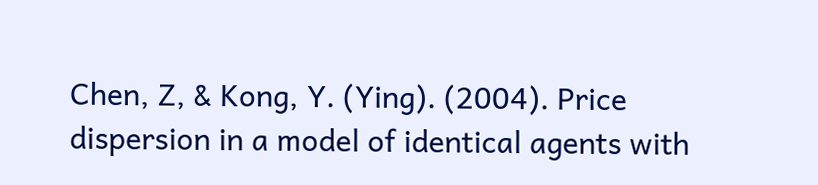Chen, Z, & Kong, Y. (Ying). (2004). Price dispersion in a model of identical agents with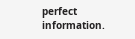perfect information.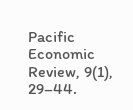Pacific Economic Review, 9(1), 29–44.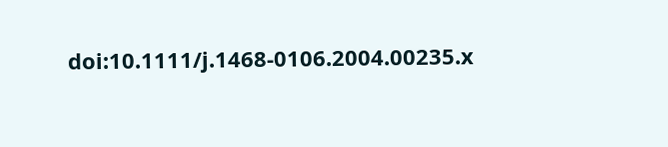doi:10.1111/j.1468-0106.2004.00235.x